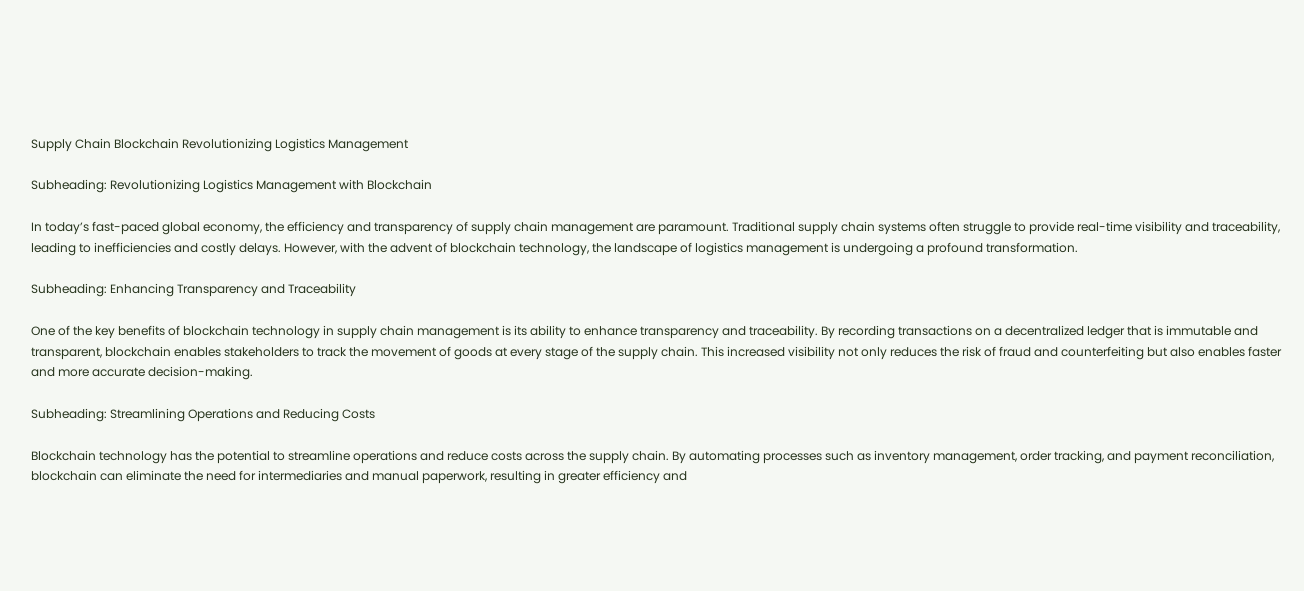Supply Chain Blockchain Revolutionizing Logistics Management

Subheading: Revolutionizing Logistics Management with Blockchain

In today’s fast-paced global economy, the efficiency and transparency of supply chain management are paramount. Traditional supply chain systems often struggle to provide real-time visibility and traceability, leading to inefficiencies and costly delays. However, with the advent of blockchain technology, the landscape of logistics management is undergoing a profound transformation.

Subheading: Enhancing Transparency and Traceability

One of the key benefits of blockchain technology in supply chain management is its ability to enhance transparency and traceability. By recording transactions on a decentralized ledger that is immutable and transparent, blockchain enables stakeholders to track the movement of goods at every stage of the supply chain. This increased visibility not only reduces the risk of fraud and counterfeiting but also enables faster and more accurate decision-making.

Subheading: Streamlining Operations and Reducing Costs

Blockchain technology has the potential to streamline operations and reduce costs across the supply chain. By automating processes such as inventory management, order tracking, and payment reconciliation, blockchain can eliminate the need for intermediaries and manual paperwork, resulting in greater efficiency and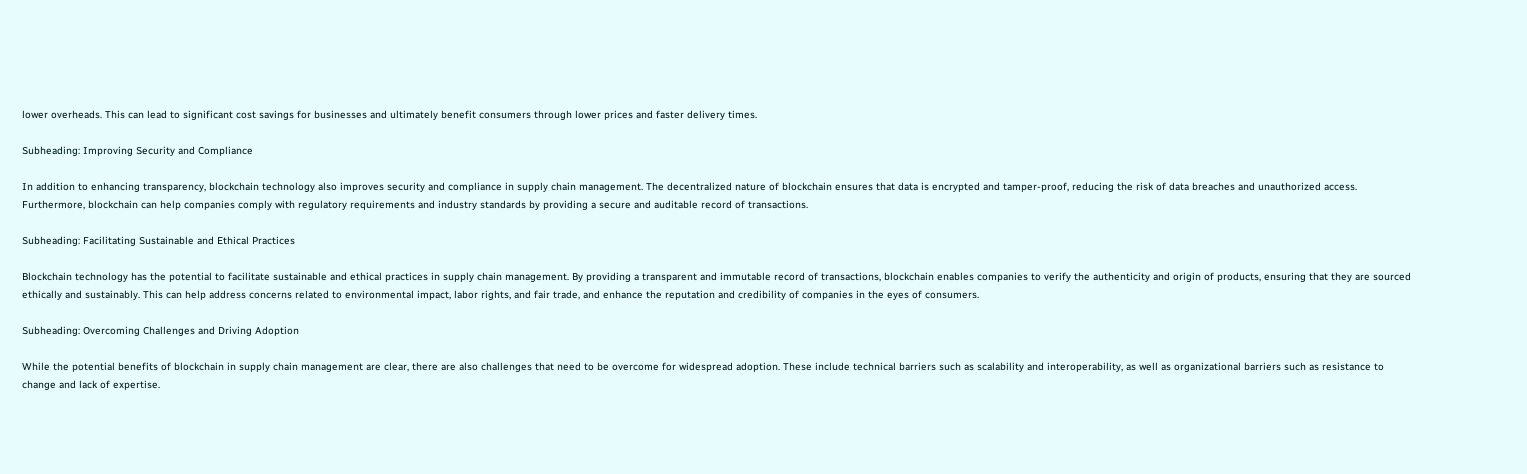lower overheads. This can lead to significant cost savings for businesses and ultimately benefit consumers through lower prices and faster delivery times.

Subheading: Improving Security and Compliance

In addition to enhancing transparency, blockchain technology also improves security and compliance in supply chain management. The decentralized nature of blockchain ensures that data is encrypted and tamper-proof, reducing the risk of data breaches and unauthorized access. Furthermore, blockchain can help companies comply with regulatory requirements and industry standards by providing a secure and auditable record of transactions.

Subheading: Facilitating Sustainable and Ethical Practices

Blockchain technology has the potential to facilitate sustainable and ethical practices in supply chain management. By providing a transparent and immutable record of transactions, blockchain enables companies to verify the authenticity and origin of products, ensuring that they are sourced ethically and sustainably. This can help address concerns related to environmental impact, labor rights, and fair trade, and enhance the reputation and credibility of companies in the eyes of consumers.

Subheading: Overcoming Challenges and Driving Adoption

While the potential benefits of blockchain in supply chain management are clear, there are also challenges that need to be overcome for widespread adoption. These include technical barriers such as scalability and interoperability, as well as organizational barriers such as resistance to change and lack of expertise.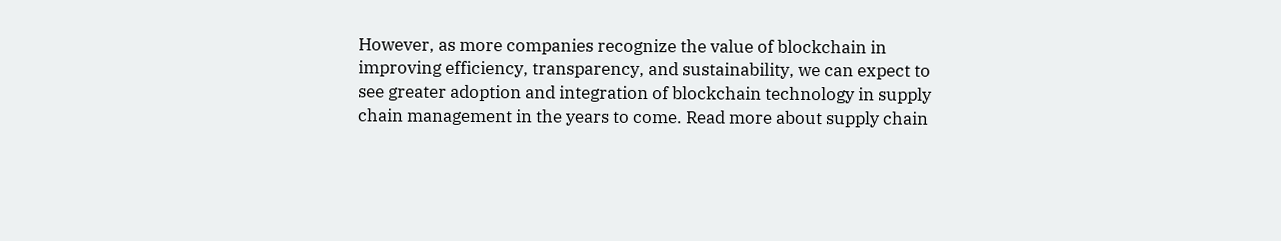However, as more companies recognize the value of blockchain in improving efficiency, transparency, and sustainability, we can expect to see greater adoption and integration of blockchain technology in supply chain management in the years to come. Read more about supply chain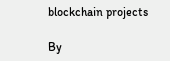blockchain projects

By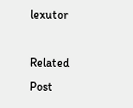lexutor

Related Post